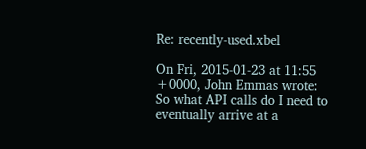Re: recently-used.xbel

On Fri, 2015-01-23 at 11:55 +0000, John Emmas wrote:
So what API calls do I need to eventually arrive at a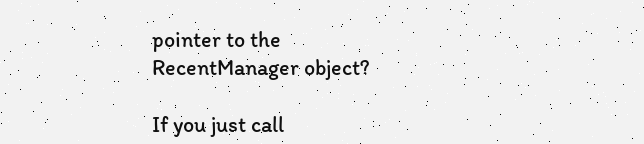pointer to the
RecentManager object?

If you just call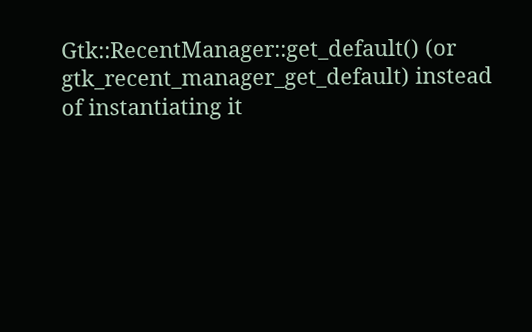Gtk::RecentManager::get_default() (or
gtk_recent_manager_get_default) instead of instantiating it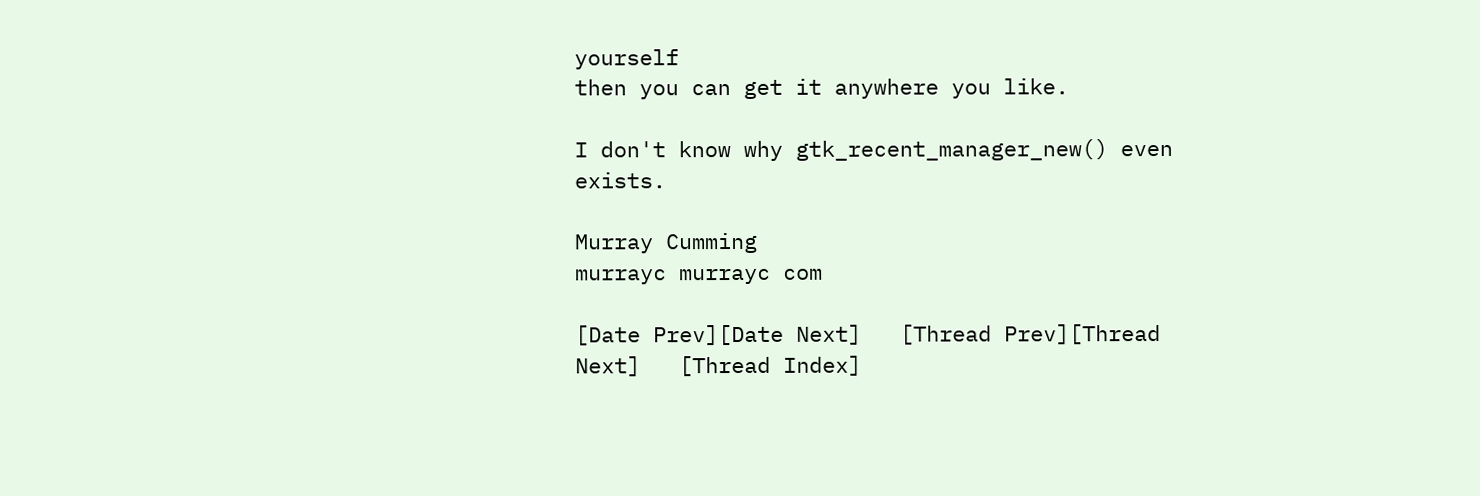yourself
then you can get it anywhere you like.

I don't know why gtk_recent_manager_new() even exists.

Murray Cumming
murrayc murrayc com

[Date Prev][Date Next]   [Thread Prev][Thread Next]   [Thread Index]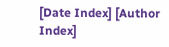[Date Index] [Author Index]